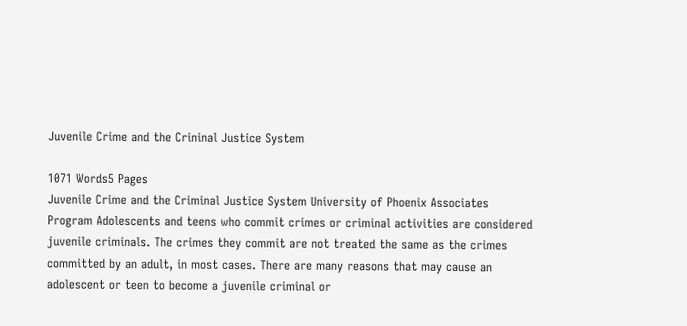Juvenile Crime and the Crininal Justice System

1071 Words5 Pages
Juvenile Crime and the Criminal Justice System University of Phoenix Associates Program Adolescents and teens who commit crimes or criminal activities are considered juvenile criminals. The crimes they commit are not treated the same as the crimes committed by an adult, in most cases. There are many reasons that may cause an adolescent or teen to become a juvenile criminal or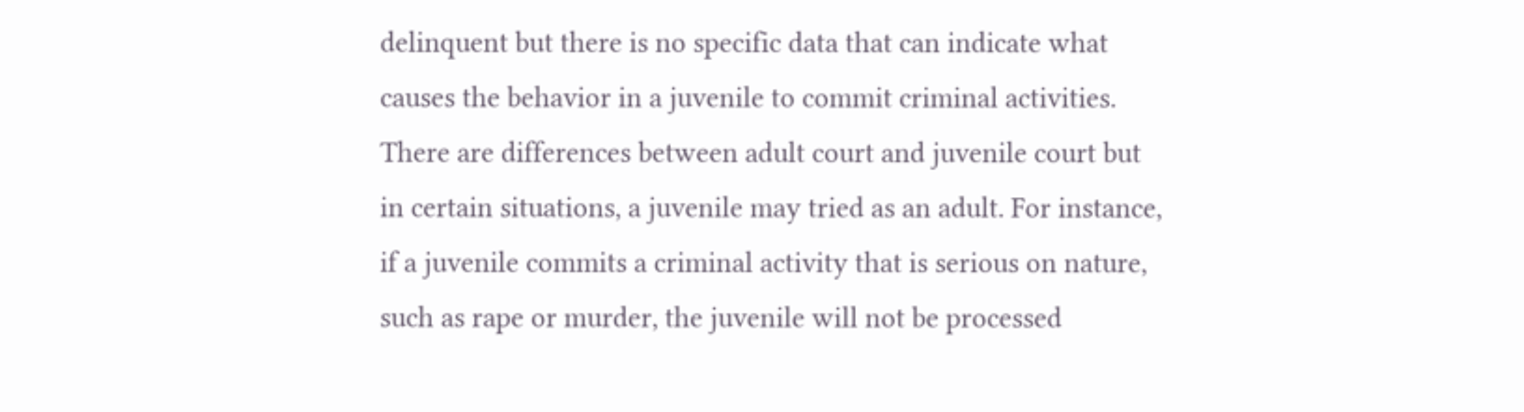delinquent but there is no specific data that can indicate what causes the behavior in a juvenile to commit criminal activities. There are differences between adult court and juvenile court but in certain situations, a juvenile may tried as an adult. For instance, if a juvenile commits a criminal activity that is serious on nature, such as rape or murder, the juvenile will not be processed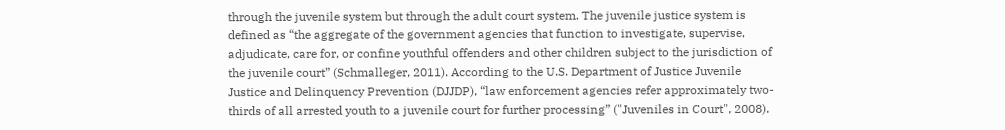through the juvenile system but through the adult court system. The juvenile justice system is defined as “the aggregate of the government agencies that function to investigate, supervise, adjudicate, care for, or confine youthful offenders and other children subject to the jurisdiction of the juvenile court” (Schmalleger, 2011). According to the U.S. Department of Justice Juvenile Justice and Delinquency Prevention (DJJDP), “law enforcement agencies refer approximately two-thirds of all arrested youth to a juvenile court for further processing” ("Juveniles in Court", 2008).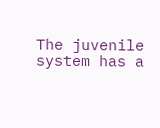The juvenile system has a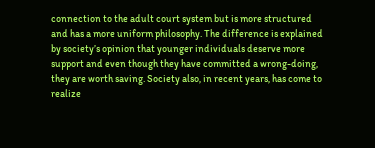connection to the adult court system but is more structured and has a more uniform philosophy. The difference is explained by society’s opinion that younger individuals deserve more support and even though they have committed a wrong-doing, they are worth saving. Society also, in recent years, has come to realize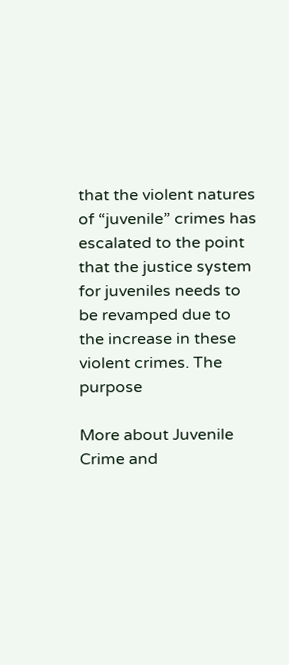that the violent natures of “juvenile” crimes has escalated to the point that the justice system for juveniles needs to be revamped due to the increase in these violent crimes. The purpose

More about Juvenile Crime and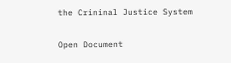the Crininal Justice System

Open Document